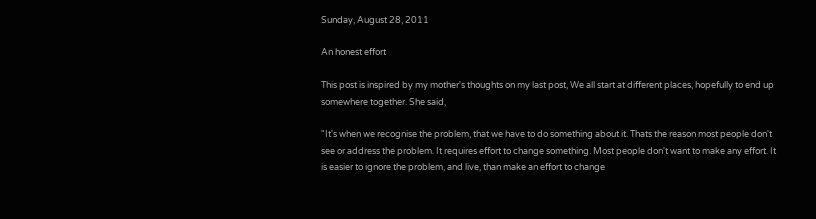Sunday, August 28, 2011

An honest effort

This post is inspired by my mother's thoughts on my last post, We all start at different places, hopefully to end up somewhere together. She said,

"It's when we recognise the problem, that we have to do something about it. Thats the reason most people don't see or address the problem. It requires effort to change something. Most people don't want to make any effort. It is easier to ignore the problem, and live, than make an effort to change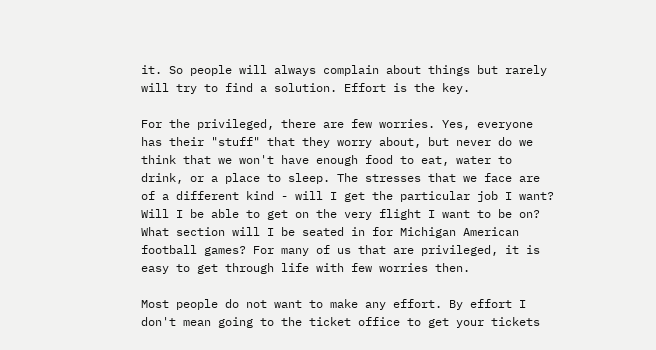it. So people will always complain about things but rarely will try to find a solution. Effort is the key.

For the privileged, there are few worries. Yes, everyone has their "stuff" that they worry about, but never do we think that we won't have enough food to eat, water to drink, or a place to sleep. The stresses that we face are of a different kind - will I get the particular job I want? Will I be able to get on the very flight I want to be on? What section will I be seated in for Michigan American football games? For many of us that are privileged, it is easy to get through life with few worries then.

Most people do not want to make any effort. By effort I don't mean going to the ticket office to get your tickets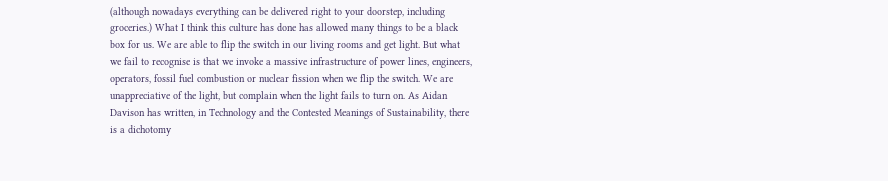(although nowadays everything can be delivered right to your doorstep, including groceries.) What I think this culture has done has allowed many things to be a black box for us. We are able to flip the switch in our living rooms and get light. But what we fail to recognise is that we invoke a massive infrastructure of power lines, engineers, operators, fossil fuel combustion or nuclear fission when we flip the switch. We are unappreciative of the light, but complain when the light fails to turn on. As Aidan Davison has written, in Technology and the Contested Meanings of Sustainability, there is a dichotomy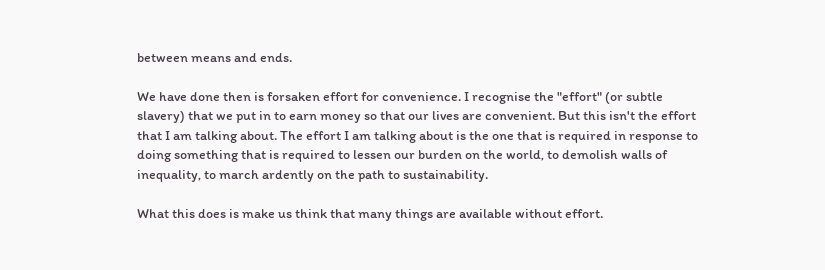between means and ends.

We have done then is forsaken effort for convenience. I recognise the "effort" (or subtle slavery) that we put in to earn money so that our lives are convenient. But this isn't the effort that I am talking about. The effort I am talking about is the one that is required in response to doing something that is required to lessen our burden on the world, to demolish walls of inequality, to march ardently on the path to sustainability.

What this does is make us think that many things are available without effort.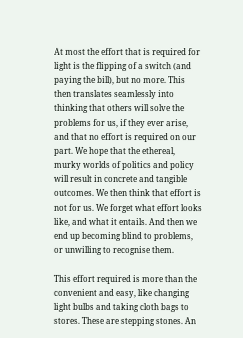At most the effort that is required for light is the flipping of a switch (and paying the bill), but no more. This then translates seamlessly into thinking that others will solve the problems for us, if they ever arise, and that no effort is required on our part. We hope that the ethereal, murky worlds of politics and policy will result in concrete and tangible outcomes. We then think that effort is not for us. We forget what effort looks like, and what it entails. And then we end up becoming blind to problems, or unwilling to recognise them.

This effort required is more than the convenient and easy, like changing light bulbs and taking cloth bags to stores. These are stepping stones. An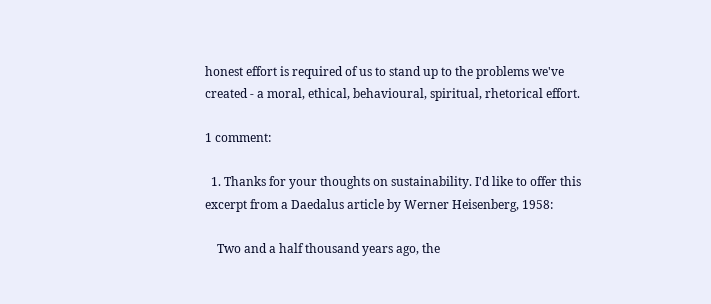honest effort is required of us to stand up to the problems we've created - a moral, ethical, behavioural, spiritual, rhetorical effort.

1 comment:

  1. Thanks for your thoughts on sustainability. I'd like to offer this excerpt from a Daedalus article by Werner Heisenberg, 1958:

    Two and a half thousand years ago, the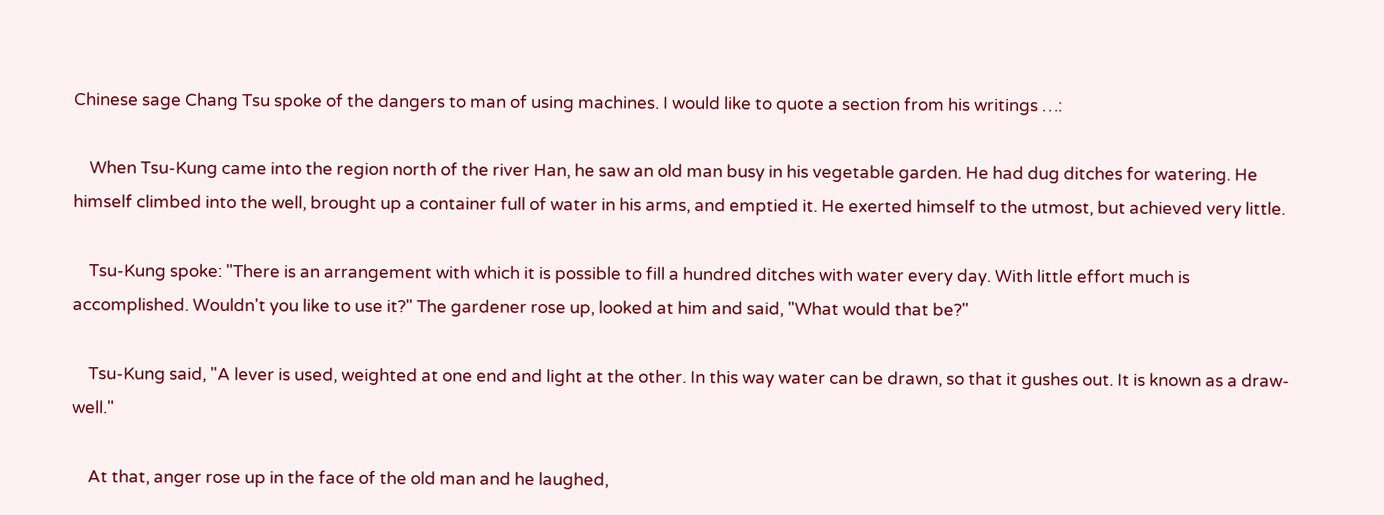Chinese sage Chang Tsu spoke of the dangers to man of using machines. I would like to quote a section from his writings …:

    When Tsu-Kung came into the region north of the river Han, he saw an old man busy in his vegetable garden. He had dug ditches for watering. He himself climbed into the well, brought up a container full of water in his arms, and emptied it. He exerted himself to the utmost, but achieved very little.

    Tsu-Kung spoke: "There is an arrangement with which it is possible to fill a hundred ditches with water every day. With little effort much is accomplished. Wouldn't you like to use it?" The gardener rose up, looked at him and said, "What would that be?"

    Tsu-Kung said, "A lever is used, weighted at one end and light at the other. In this way water can be drawn, so that it gushes out. It is known as a draw-well."

    At that, anger rose up in the face of the old man and he laughed,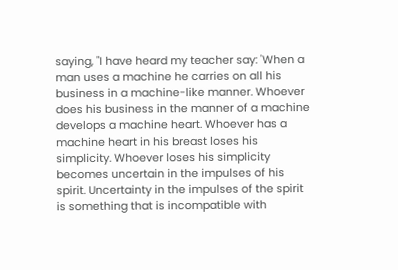saying, "I have heard my teacher say: 'When a man uses a machine he carries on all his business in a machine-like manner. Whoever does his business in the manner of a machine develops a machine heart. Whoever has a machine heart in his breast loses his simplicity. Whoever loses his simplicity becomes uncertain in the impulses of his spirit. Uncertainty in the impulses of the spirit is something that is incompatible with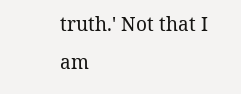truth.' Not that I am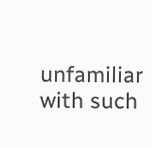unfamiliar with such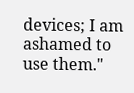devices; I am ashamed to use them."